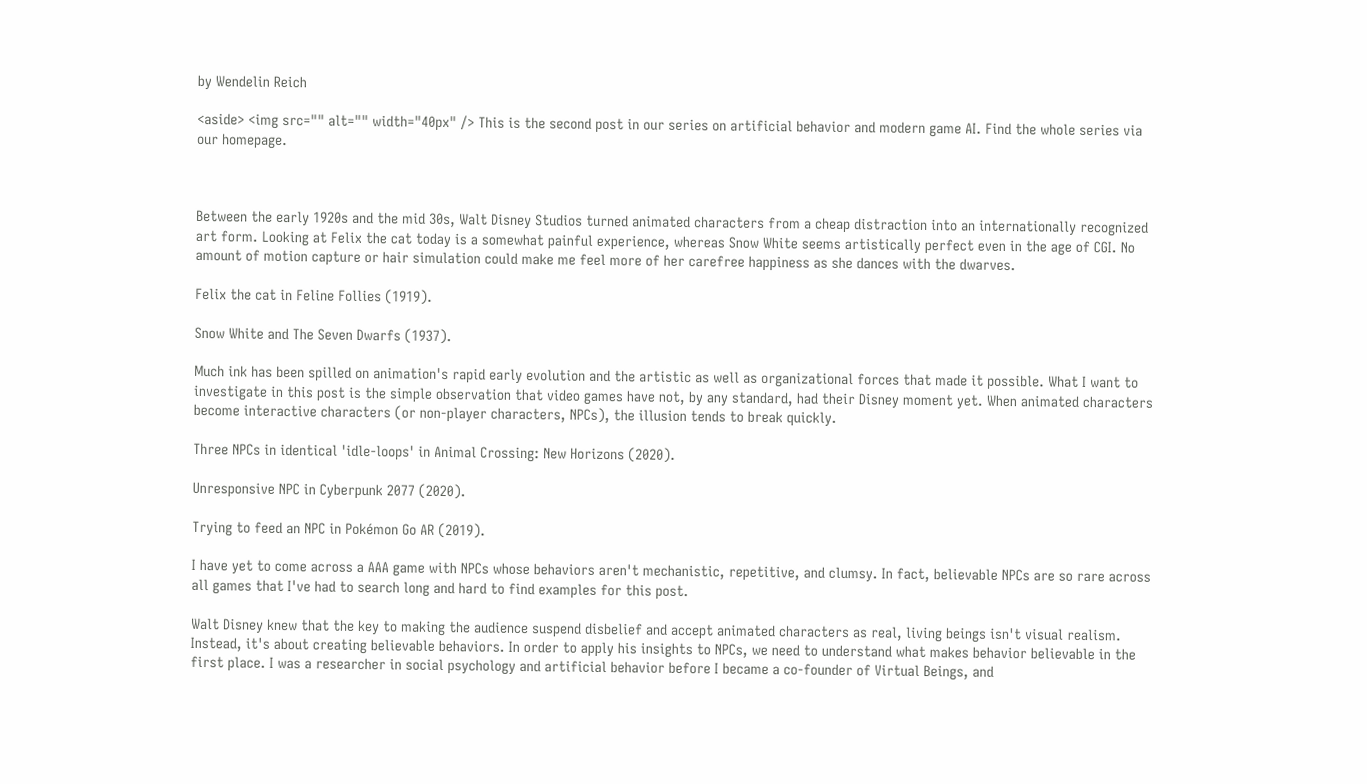by Wendelin Reich

<aside> <img src="" alt="" width="40px" /> This is the second post in our series on artificial behavior and modern game AI. Find the whole series via our homepage.



Between the early 1920s and the mid 30s, Walt Disney Studios turned animated characters from a cheap distraction into an internationally recognized art form. Looking at Felix the cat today is a somewhat painful experience, whereas Snow White seems artistically perfect even in the age of CGI. No amount of motion capture or hair simulation could make me feel more of her carefree happiness as she dances with the dwarves.

Felix the cat in Feline Follies (1919).

Snow White and The Seven Dwarfs (1937).

Much ink has been spilled on animation's rapid early evolution and the artistic as well as organizational forces that made it possible. What I want to investigate in this post is the simple observation that video games have not, by any standard, had their Disney moment yet. When animated characters become interactive characters (or non-player characters, NPCs), the illusion tends to break quickly.

Three NPCs in identical 'idle-loops' in Animal Crossing: New Horizons (2020).

Unresponsive NPC in Cyberpunk 2077 (2020).

Trying to feed an NPC in Pokémon Go AR (2019).

I have yet to come across a AAA game with NPCs whose behaviors aren't mechanistic, repetitive, and clumsy. In fact, believable NPCs are so rare across all games that I've had to search long and hard to find examples for this post.

Walt Disney knew that the key to making the audience suspend disbelief and accept animated characters as real, living beings isn't visual realism. Instead, it's about creating believable behaviors. In order to apply his insights to NPCs, we need to understand what makes behavior believable in the first place. I was a researcher in social psychology and artificial behavior before I became a co-founder of Virtual Beings, and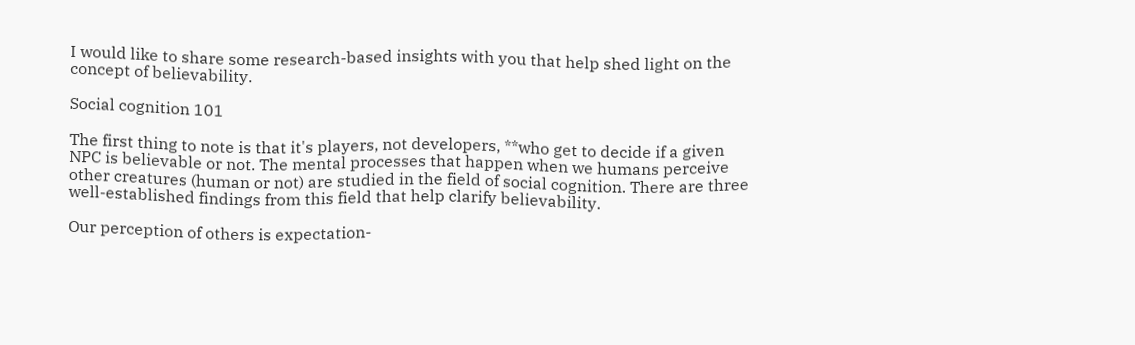I would like to share some research-based insights with you that help shed light on the concept of believability.

Social cognition 101

The first thing to note is that it's players, not developers, **who get to decide if a given NPC is believable or not. The mental processes that happen when we humans perceive other creatures (human or not) are studied in the field of social cognition. There are three well-established findings from this field that help clarify believability.

Our perception of others is expectation-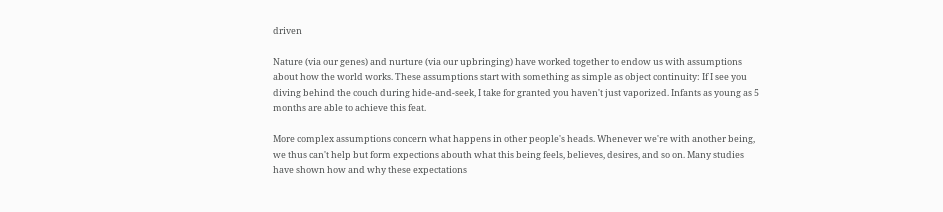driven

Nature (via our genes) and nurture (via our upbringing) have worked together to endow us with assumptions about how the world works. These assumptions start with something as simple as object continuity: If I see you diving behind the couch during hide-and-seek, I take for granted you haven't just vaporized. Infants as young as 5 months are able to achieve this feat.

More complex assumptions concern what happens in other people's heads. Whenever we're with another being, we thus can't help but form expections abouth what this being feels, believes, desires, and so on. Many studies have shown how and why these expectations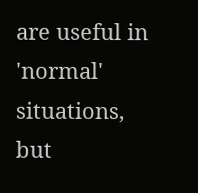are useful in 'normal' situations, but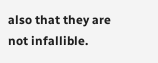also that they are not infallible.